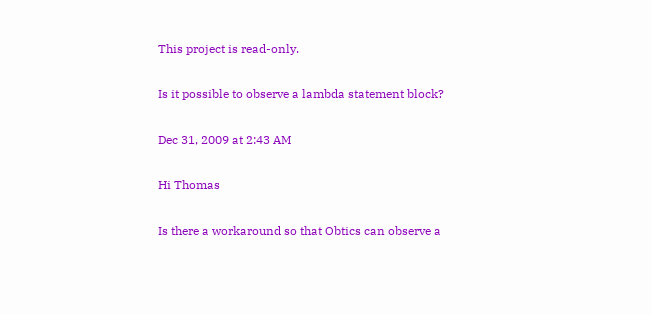This project is read-only.

Is it possible to observe a lambda statement block?

Dec 31, 2009 at 2:43 AM

Hi Thomas

Is there a workaround so that Obtics can observe a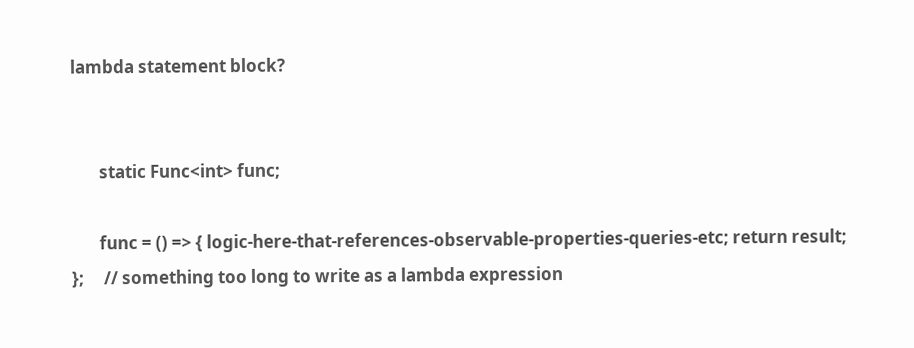lambda statement block?


       static Func<int> func;

       func = () => { logic-here-that-references-observable-properties-queries-etc; return result; };     // something too long to write as a lambda expression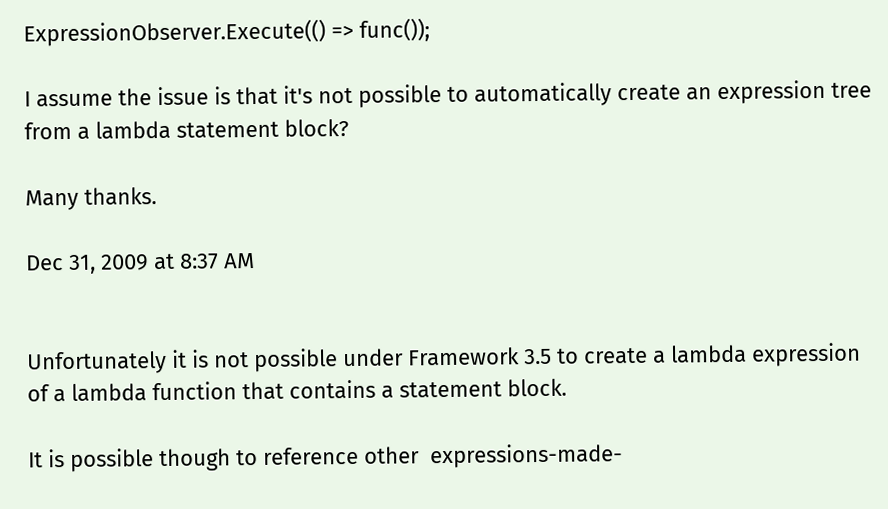ExpressionObserver.Execute(() => func());

I assume the issue is that it's not possible to automatically create an expression tree from a lambda statement block?

Many thanks.

Dec 31, 2009 at 8:37 AM


Unfortunately it is not possible under Framework 3.5 to create a lambda expression of a lambda function that contains a statement block.

It is possible though to reference other  expressions-made-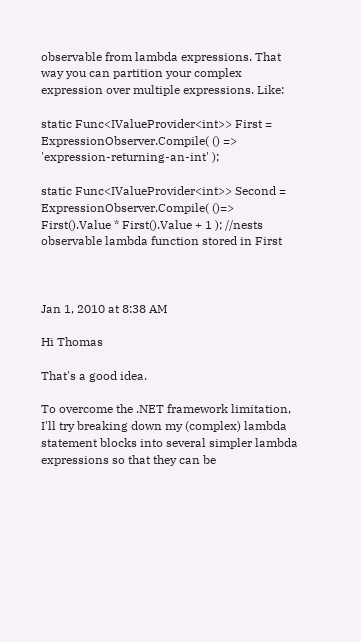observable from lambda expressions. That way you can partition your complex expression over multiple expressions. Like:

static Func<IValueProvider<int>> First = ExpressionObserver.Compile( () => 'expression-returning-an-int' );

static Func<IValueProvider<int>> Second = ExpressionObserver.Compile( ()=> First().Value * First().Value + 1 ); //nests observable lambda function stored in First



Jan 1, 2010 at 8:38 AM

Hi Thomas

That's a good idea.

To overcome the .NET framework limitation, I'll try breaking down my (complex) lambda statement blocks into several simpler lambda expressions so that they can be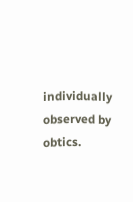individually observed by obtics.